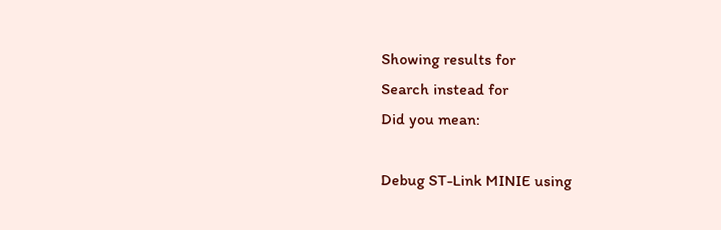Showing results for
Search instead for
Did you mean:

Debug ST-Link MINIE using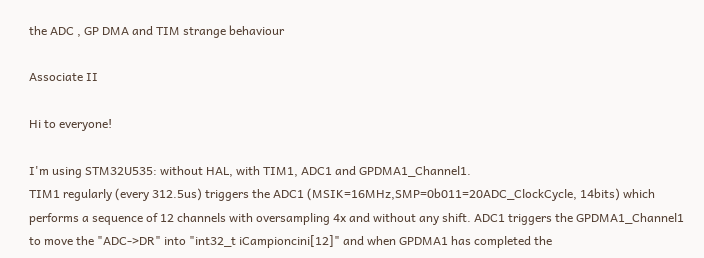the ADC , GP DMA and TIM strange behaviour

Associate II

Hi to everyone!

I'm using STM32U535: without HAL, with TIM1, ADC1 and GPDMA1_Channel1.
TIM1 regularly (every 312.5us) triggers the ADC1 (MSIK=16MHz,SMP=0b011=20ADC_ClockCycle, 14bits) which performs a sequence of 12 channels with oversampling 4x and without any shift. ADC1 triggers the GPDMA1_Channel1 to move the "ADC->DR" into "int32_t iCampioncini[12]" and when GPDMA1 has completed the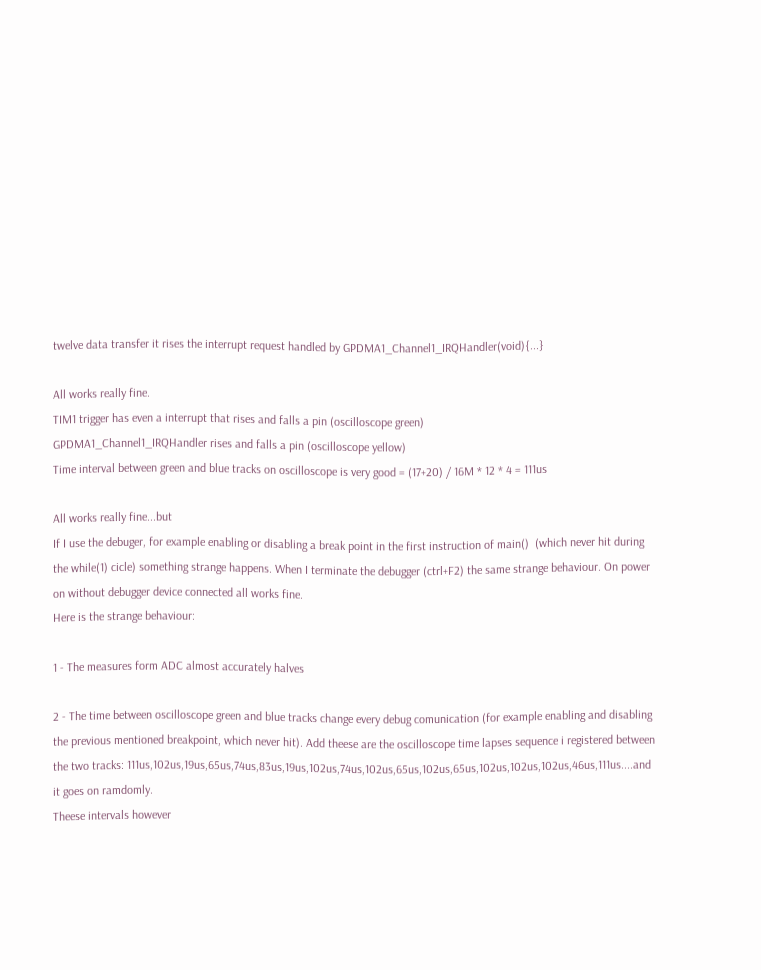twelve data transfer it rises the interrupt request handled by GPDMA1_Channel1_IRQHandler(void){...}

All works really fine.
TIM1 trigger has even a interrupt that rises and falls a pin (oscilloscope green)
GPDMA1_Channel1_IRQHandler rises and falls a pin (oscilloscope yellow)
Time interval between green and blue tracks on oscilloscope is very good = (17+20) / 16M * 12 * 4 = 111us

All works really fine...but
If I use the debuger, for example enabling or disabling a break point in the first instruction of main()  (which never hit during the while(1) cicle) something strange happens. When I terminate the debugger (ctrl+F2) the same strange behaviour. On power on without debugger device connected all works fine.
Here is the strange behaviour:

1 - The measures form ADC almost accurately halves

2 - The time between oscilloscope green and blue tracks change every debug comunication (for example enabling and disabling the previous mentioned breakpoint, which never hit). Add theese are the oscilloscope time lapses sequence i registered between the two tracks: 111us,102us,19us,65us,74us,83us,19us,102us,74us,102us,65us,102us,65us,102us,102us,102us,46us,111us....and it goes on ramdomly.
Theese intervals however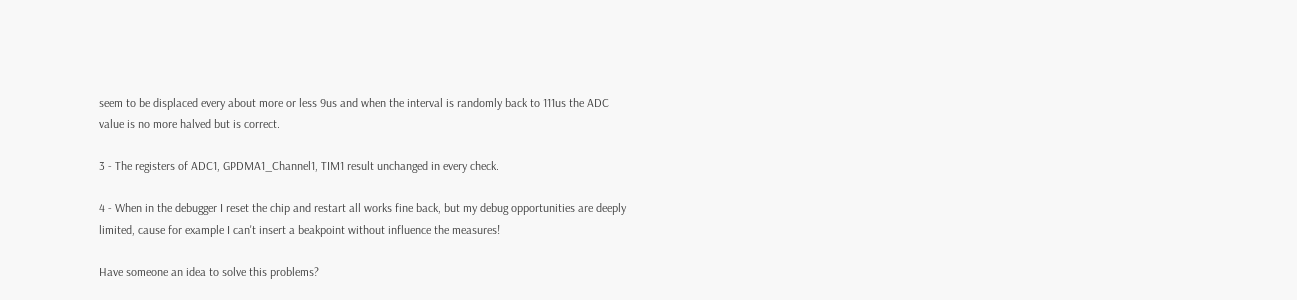seem to be displaced every about more or less 9us and when the interval is randomly back to 111us the ADC value is no more halved but is correct.

3 - The registers of ADC1, GPDMA1_Channel1, TIM1 result unchanged in every check.

4 - When in the debugger I reset the chip and restart all works fine back, but my debug opportunities are deeply limited, cause for example I can't insert a beakpoint without influence the measures!

Have someone an idea to solve this problems?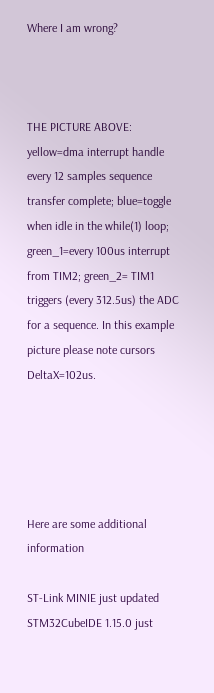Where I am wrong?



THE PICTURE ABOVE: yellow=dma interrupt handle every 12 samples sequence transfer complete; blue=toggle when idle in the while(1) loop; green_1=every 100us interrupt from TIM2; green_2= TIM1 triggers (every 312.5us) the ADC for a sequence. In this example picture please note cursors DeltaX=102us.





Here are some additional information

ST-Link MINIE just updated
STM32CubeIDE 1.15.0 just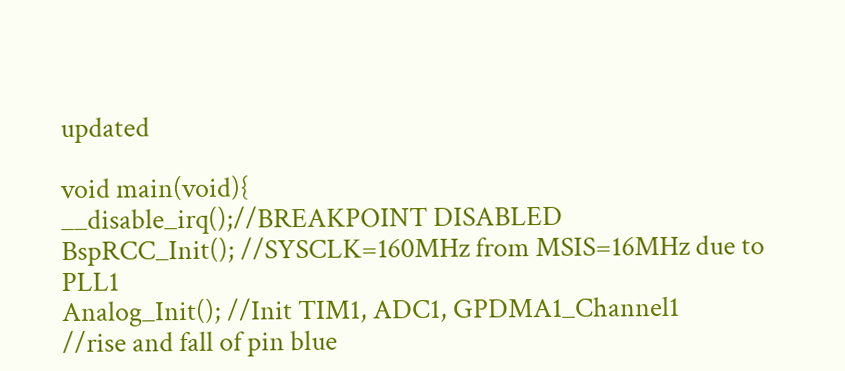updated

void main(void){
__disable_irq();//BREAKPOINT DISABLED
BspRCC_Init(); //SYSCLK=160MHz from MSIS=16MHz due to PLL1
Analog_Init(); //Init TIM1, ADC1, GPDMA1_Channel1
//rise and fall of pin blue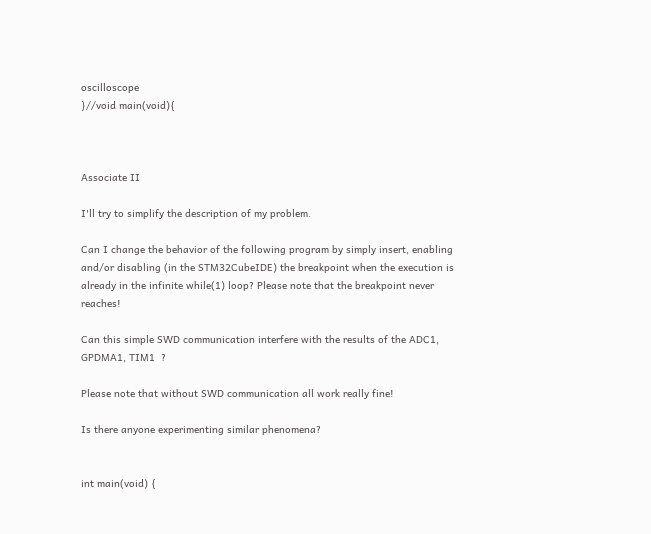oscilloscope
}//void main(void){



Associate II

I'll try to simplify the description of my problem.

Can I change the behavior of the following program by simply insert, enabling and/or disabling (in the STM32CubeIDE) the breakpoint when the execution is already in the infinite while(1) loop? Please note that the breakpoint never reaches!

Can this simple SWD communication interfere with the results of the ADC1, GPDMA1, TIM1  ?

Please note that without SWD communication all work really fine!

Is there anyone experimenting similar phenomena?


int main(void) {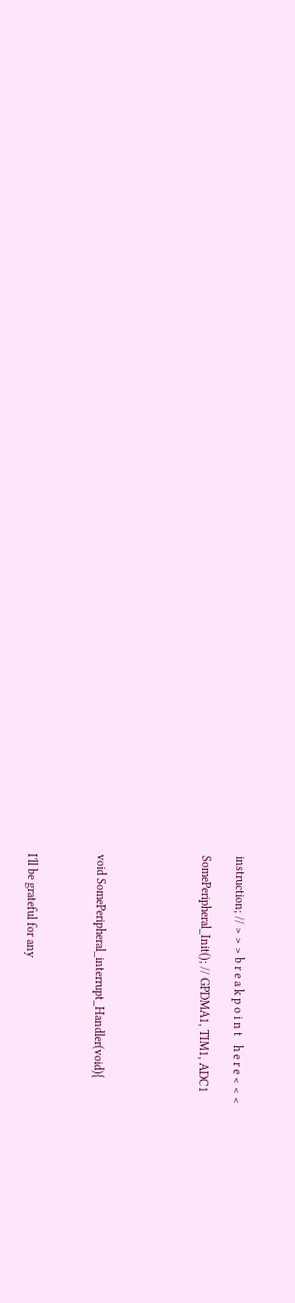instruction; // > > > b r e a k p o i n t   h e r e < < <

SomePeripheral_Init(); // GPDMA1, TIM1, ADC1





void SomePeripheral_interrupt_Handler(void){



I'll be grateful for any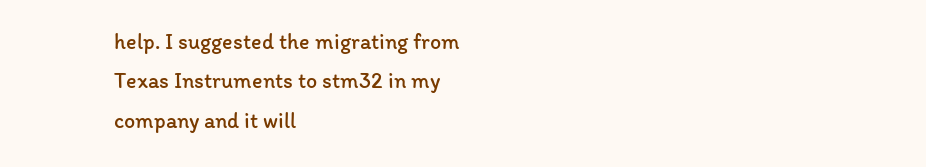help. I suggested the migrating from Texas Instruments to stm32 in my company and it will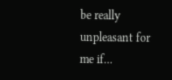be really unpleasant for me if...